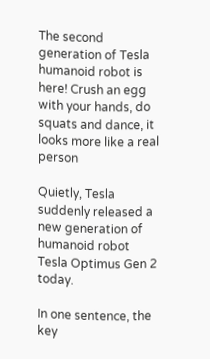The second generation of Tesla humanoid robot is here! Crush an egg with your hands, do squats and dance, it looks more like a real person

Quietly, Tesla suddenly released a new generation of humanoid robot Tesla Optimus Gen 2 today.

In one sentence, the key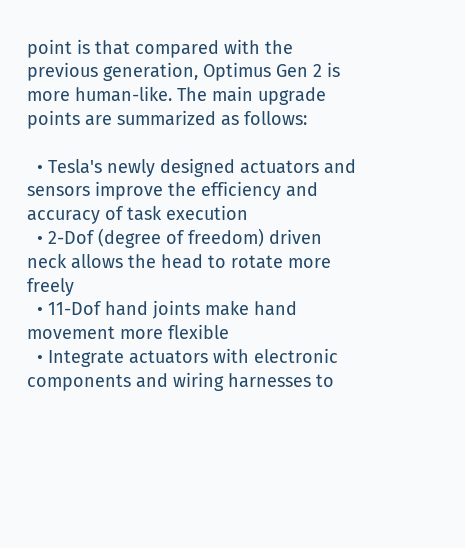point is that compared with the previous generation, Optimus Gen 2 is more human-like. The main upgrade points are summarized as follows:

  • Tesla's newly designed actuators and sensors improve the efficiency and accuracy of task execution
  • 2-Dof (degree of freedom) driven neck allows the head to rotate more freely
  • 11-Dof hand joints make hand movement more flexible
  • Integrate actuators with electronic components and wiring harnesses to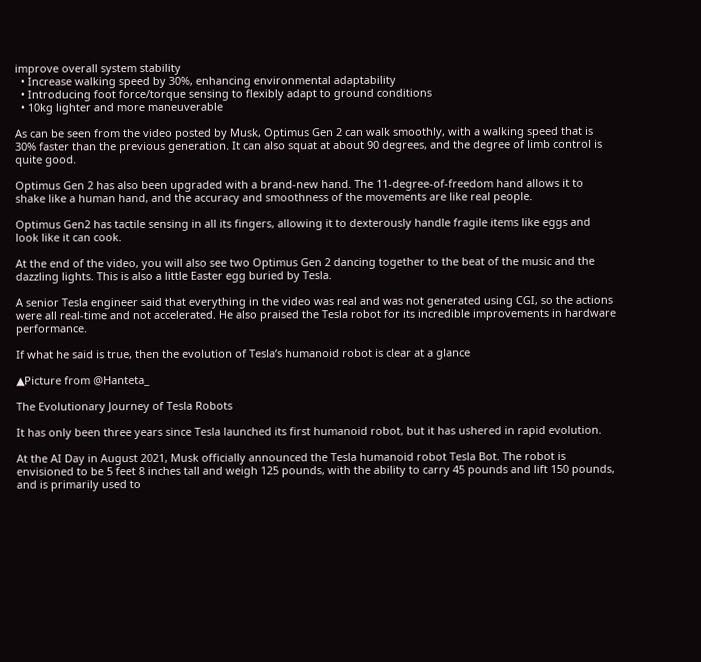improve overall system stability
  • Increase walking speed by 30%, enhancing environmental adaptability
  • Introducing foot force/torque sensing to flexibly adapt to ground conditions
  • 10kg lighter and more maneuverable

As can be seen from the video posted by Musk, Optimus Gen 2 can walk smoothly, with a walking speed that is 30% faster than the previous generation. It can also squat at about 90 degrees, and the degree of limb control is quite good.

Optimus Gen 2 has also been upgraded with a brand-new hand. The 11-degree-of-freedom hand allows it to shake like a human hand, and the accuracy and smoothness of the movements are like real people.

Optimus Gen2 has tactile sensing in all its fingers, allowing it to dexterously handle fragile items like eggs and look like it can cook.

At the end of the video, you will also see two Optimus Gen 2 dancing together to the beat of the music and the dazzling lights. This is also a little Easter egg buried by Tesla.

A senior Tesla engineer said that everything in the video was real and was not generated using CGI, so the actions were all real-time and not accelerated. He also praised the Tesla robot for its incredible improvements in hardware performance.

If what he said is true, then the evolution of Tesla’s humanoid robot is clear at a glance

▲Picture from @Hanteta_

The Evolutionary Journey of Tesla Robots

It has only been three years since Tesla launched its first humanoid robot, but it has ushered in rapid evolution.

At the AI Day in August 2021, Musk officially announced the Tesla humanoid robot Tesla Bot. The robot is envisioned to be 5 feet 8 inches tall and weigh 125 pounds, with the ability to carry 45 pounds and lift 150 pounds, and is primarily used to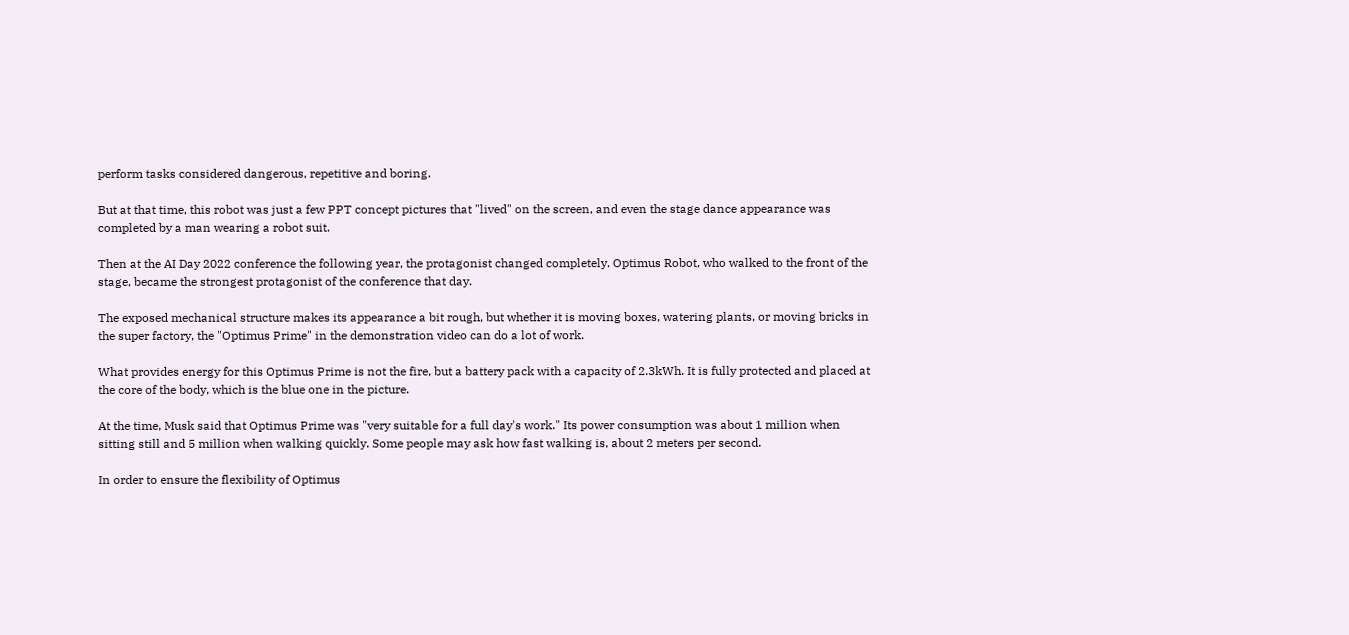perform tasks considered dangerous, repetitive and boring.

But at that time, this robot was just a few PPT concept pictures that "lived" on the screen, and even the stage dance appearance was completed by a man wearing a robot suit.

Then at the AI Day 2022 conference the following year, the protagonist changed completely. Optimus Robot, who walked to the front of the stage, became the strongest protagonist of the conference that day.

The exposed mechanical structure makes its appearance a bit rough, but whether it is moving boxes, watering plants, or moving bricks in the super factory, the "Optimus Prime" in the demonstration video can do a lot of work.

What provides energy for this Optimus Prime is not the fire, but a battery pack with a capacity of 2.3kWh. It is fully protected and placed at the core of the body, which is the blue one in the picture.

At the time, Musk said that Optimus Prime was "very suitable for a full day's work." Its power consumption was about 1 million when sitting still and 5 million when walking quickly. Some people may ask how fast walking is, about 2 meters per second.

In order to ensure the flexibility of Optimus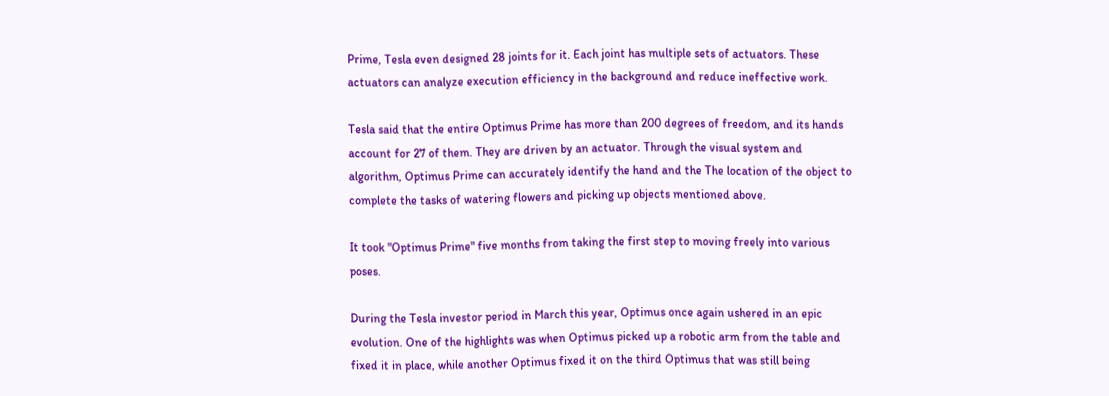Prime, Tesla even designed 28 joints for it. Each joint has multiple sets of actuators. These actuators can analyze execution efficiency in the background and reduce ineffective work.

Tesla said that the entire Optimus Prime has more than 200 degrees of freedom, and its hands account for 27 of them. They are driven by an actuator. Through the visual system and algorithm, Optimus Prime can accurately identify the hand and the The location of the object to complete the tasks of watering flowers and picking up objects mentioned above.

It took "Optimus Prime" five months from taking the first step to moving freely into various poses.

During the Tesla investor period in March this year, Optimus once again ushered in an epic evolution. One of the highlights was when Optimus picked up a robotic arm from the table and fixed it in place, while another Optimus fixed it on the third Optimus that was still being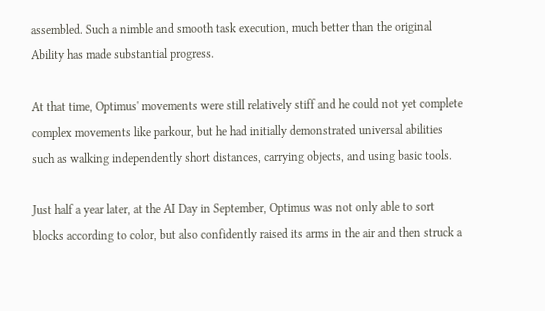assembled. Such a nimble and smooth task execution, much better than the original Ability has made substantial progress.

At that time, Optimus' movements were still relatively stiff and he could not yet complete complex movements like parkour, but he had initially demonstrated universal abilities such as walking independently short distances, carrying objects, and using basic tools.

Just half a year later, at the AI Day in September, Optimus was not only able to sort blocks according to color, but also confidently raised its arms in the air and then struck a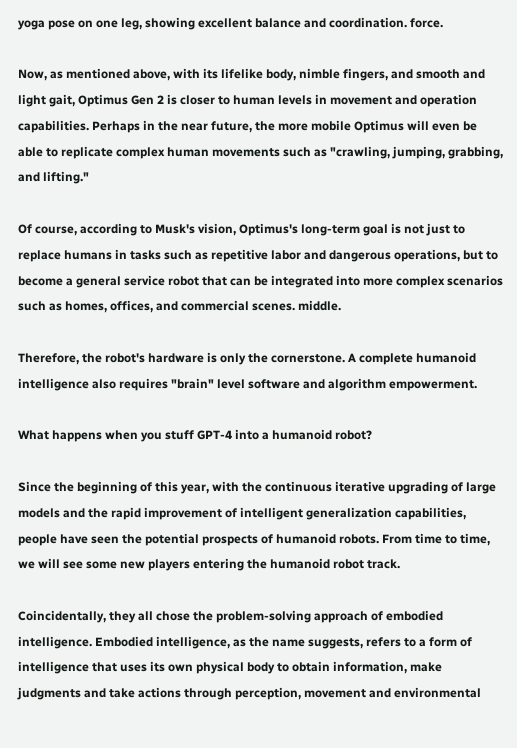yoga pose on one leg, showing excellent balance and coordination. force.

Now, as mentioned above, with its lifelike body, nimble fingers, and smooth and light gait, Optimus Gen 2 is closer to human levels in movement and operation capabilities. Perhaps in the near future, the more mobile Optimus will even be able to replicate complex human movements such as "crawling, jumping, grabbing, and lifting."

Of course, according to Musk's vision, Optimus's long-term goal is not just to replace humans in tasks such as repetitive labor and dangerous operations, but to become a general service robot that can be integrated into more complex scenarios such as homes, offices, and commercial scenes. middle.

Therefore, the robot's hardware is only the cornerstone. A complete humanoid intelligence also requires "brain" level software and algorithm empowerment.

What happens when you stuff GPT-4 into a humanoid robot?

Since the beginning of this year, with the continuous iterative upgrading of large models and the rapid improvement of intelligent generalization capabilities, people have seen the potential prospects of humanoid robots. From time to time, we will see some new players entering the humanoid robot track.

Coincidentally, they all chose the problem-solving approach of embodied intelligence. Embodied intelligence, as the name suggests, refers to a form of intelligence that uses its own physical body to obtain information, make judgments and take actions through perception, movement and environmental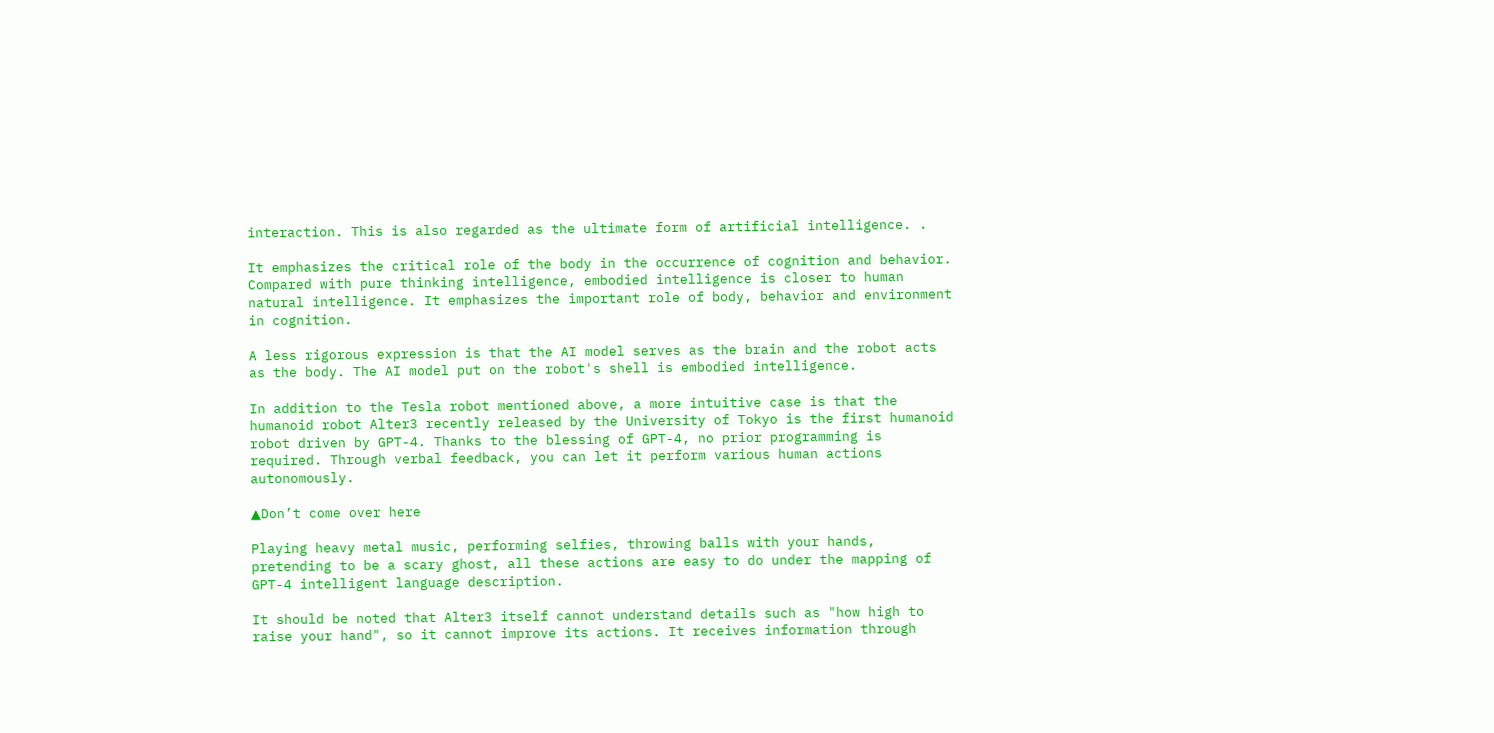interaction. This is also regarded as the ultimate form of artificial intelligence. .

It emphasizes the critical role of the body in the occurrence of cognition and behavior. Compared with pure thinking intelligence, embodied intelligence is closer to human natural intelligence. It emphasizes the important role of body, behavior and environment in cognition.

A less rigorous expression is that the AI model serves as the brain and the robot acts as the body. The AI model put on the robot's shell is embodied intelligence.

In addition to the Tesla robot mentioned above, a more intuitive case is that the humanoid robot Alter3 recently released by the University of Tokyo is the first humanoid robot driven by GPT-4. Thanks to the blessing of GPT-4, no prior programming is required. Through verbal feedback, you can let it perform various human actions autonomously.

▲Don’t come over here

Playing heavy metal music, performing selfies, throwing balls with your hands, pretending to be a scary ghost, all these actions are easy to do under the mapping of GPT-4 intelligent language description.

It should be noted that Alter3 itself cannot understand details such as "how high to raise your hand", so it cannot improve its actions. It receives information through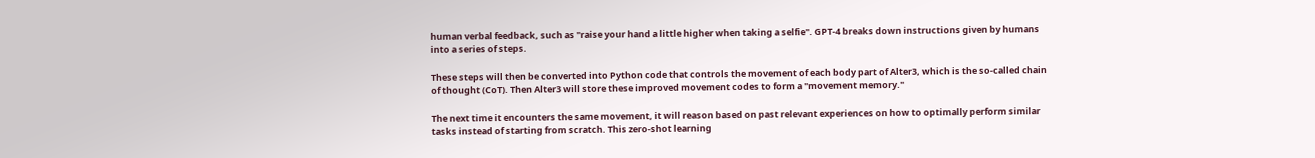human verbal feedback, such as "raise your hand a little higher when taking a selfie". GPT-4 breaks down instructions given by humans into a series of steps.

These steps will then be converted into Python code that controls the movement of each body part of Alter3, which is the so-called chain of thought (CoT). Then Alter3 will store these improved movement codes to form a "movement memory."

The next time it encounters the same movement, it will reason based on past relevant experiences on how to optimally perform similar tasks instead of starting from scratch. This zero-shot learning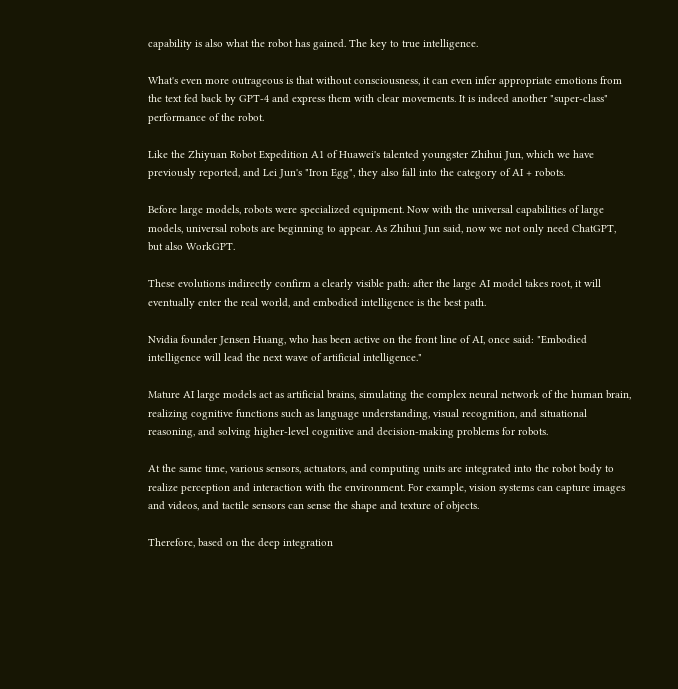capability is also what the robot has gained. The key to true intelligence.

What's even more outrageous is that without consciousness, it can even infer appropriate emotions from the text fed back by GPT-4 and express them with clear movements. It is indeed another "super-class" performance of the robot.

Like the Zhiyuan Robot Expedition A1 of Huawei's talented youngster Zhihui Jun, which we have previously reported, and Lei Jun's "Iron Egg", they also fall into the category of AI + robots.

Before large models, robots were specialized equipment. Now with the universal capabilities of large models, universal robots are beginning to appear. As Zhihui Jun said, now we not only need ChatGPT, but also WorkGPT.

These evolutions indirectly confirm a clearly visible path: after the large AI model takes root, it will eventually enter the real world, and embodied intelligence is the best path.

Nvidia founder Jensen Huang, who has been active on the front line of AI, once said: "Embodied intelligence will lead the next wave of artificial intelligence."

Mature AI large models act as artificial brains, simulating the complex neural network of the human brain, realizing cognitive functions such as language understanding, visual recognition, and situational reasoning, and solving higher-level cognitive and decision-making problems for robots.

At the same time, various sensors, actuators, and computing units are integrated into the robot body to realize perception and interaction with the environment. For example, vision systems can capture images and videos, and tactile sensors can sense the shape and texture of objects.

Therefore, based on the deep integration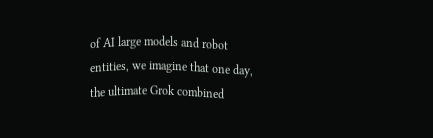of AI large models and robot entities, we imagine that one day, the ultimate Grok combined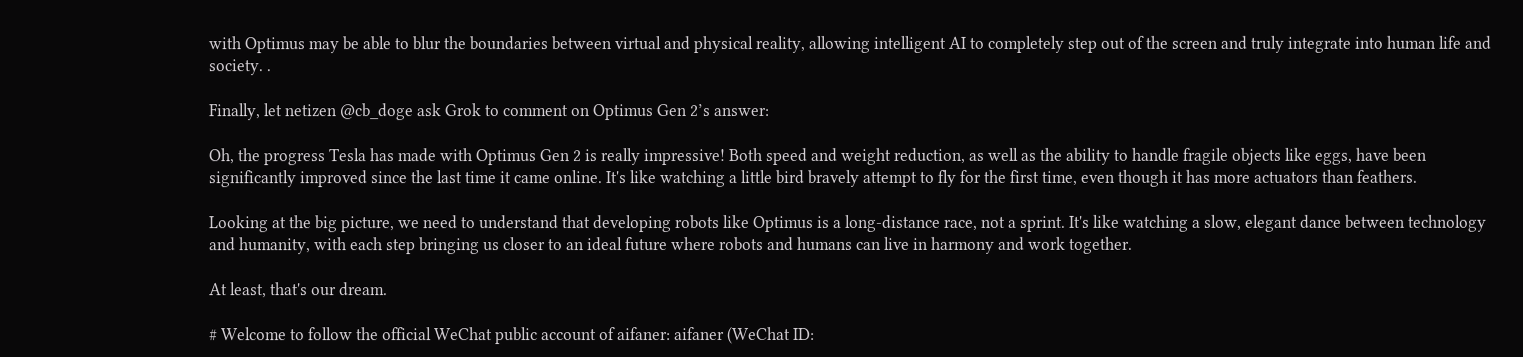with Optimus may be able to blur the boundaries between virtual and physical reality, allowing intelligent AI to completely step out of the screen and truly integrate into human life and society. .

Finally, let netizen @cb_doge ask Grok to comment on Optimus Gen 2’s answer:

Oh, the progress Tesla has made with Optimus Gen 2 is really impressive! Both speed and weight reduction, as well as the ability to handle fragile objects like eggs, have been significantly improved since the last time it came online. It's like watching a little bird bravely attempt to fly for the first time, even though it has more actuators than feathers.

Looking at the big picture, we need to understand that developing robots like Optimus is a long-distance race, not a sprint. It's like watching a slow, elegant dance between technology and humanity, with each step bringing us closer to an ideal future where robots and humans can live in harmony and work together.

At least, that's our dream.

# Welcome to follow the official WeChat public account of aifaner: aifaner (WeChat ID: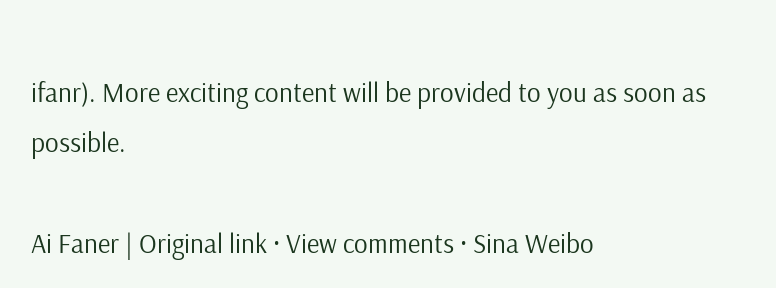ifanr). More exciting content will be provided to you as soon as possible.

Ai Faner | Original link · View comments · Sina Weibo